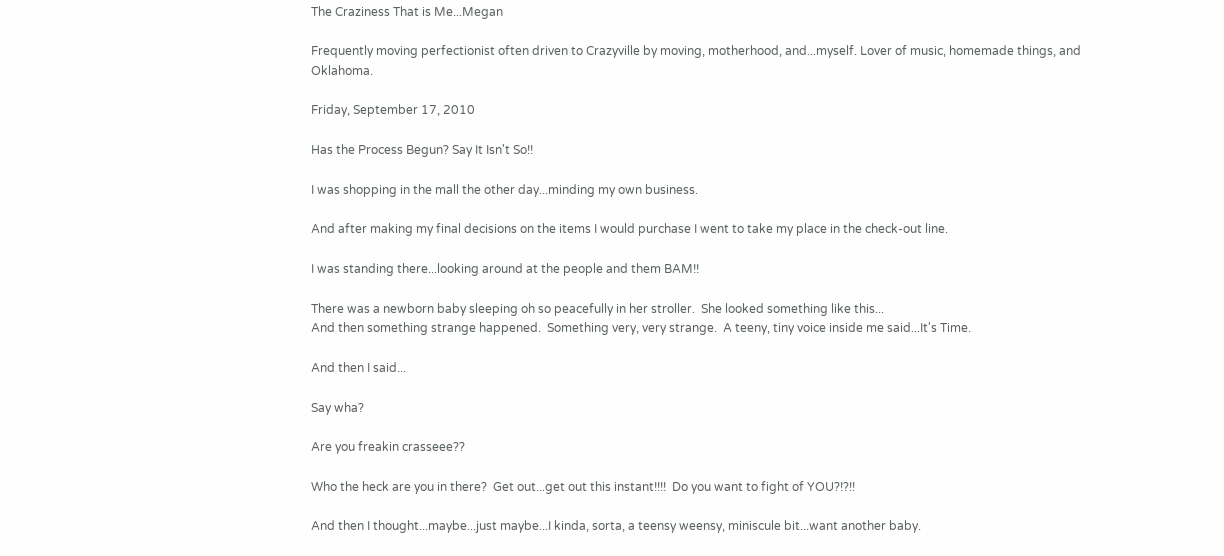The Craziness That is Me...Megan

Frequently moving perfectionist often driven to Crazyville by moving, motherhood, and...myself. Lover of music, homemade things, and Oklahoma.

Friday, September 17, 2010

Has the Process Begun? Say It Isn't So!!

I was shopping in the mall the other day...minding my own business.

And after making my final decisions on the items I would purchase I went to take my place in the check-out line.

I was standing there...looking around at the people and them BAM!!

There was a newborn baby sleeping oh so peacefully in her stroller.  She looked something like this...
And then something strange happened.  Something very, very strange.  A teeny, tiny voice inside me said...It's Time.

And then I said...

Say wha?

Are you freakin crasseee??

Who the heck are you in there?  Get out...get out this instant!!!!  Do you want to fight of YOU?!?!!

And then I thought...maybe...just maybe...I kinda, sorta, a teensy weensy, miniscule bit...want another baby.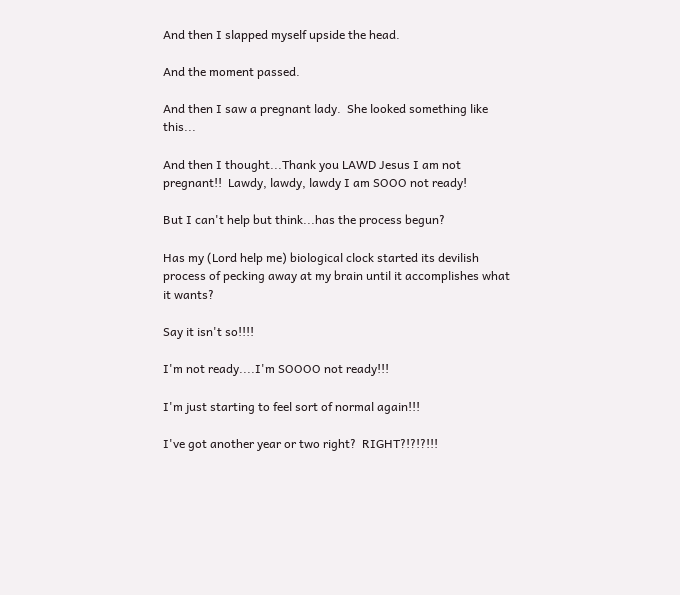And then I slapped myself upside the head.

And the moment passed.

And then I saw a pregnant lady.  She looked something like this...

And then I thought...Thank you LAWD Jesus I am not pregnant!!  Lawdy, lawdy, lawdy I am SOOO not ready!

But I can't help but think...has the process begun?

Has my (Lord help me) biological clock started its devilish process of pecking away at my brain until it accomplishes what it wants?

Say it isn't so!!!!

I'm not ready....I'm SOOOO not ready!!!

I'm just starting to feel sort of normal again!!!

I've got another year or two right?  RIGHT?!?!?!!!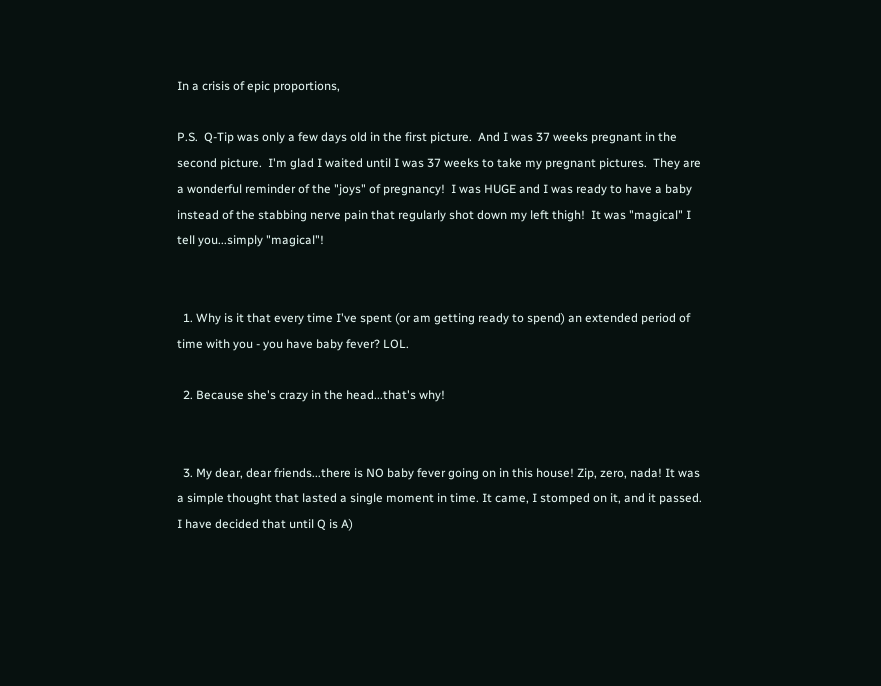In a crisis of epic proportions,

P.S.  Q-Tip was only a few days old in the first picture.  And I was 37 weeks pregnant in the second picture.  I'm glad I waited until I was 37 weeks to take my pregnant pictures.  They are a wonderful reminder of the "joys" of pregnancy!  I was HUGE and I was ready to have a baby instead of the stabbing nerve pain that regularly shot down my left thigh!  It was "magical" I tell you...simply "magical"!


  1. Why is it that every time I've spent (or am getting ready to spend) an extended period of time with you - you have baby fever? LOL.

  2. Because she's crazy in the head...that's why!


  3. My dear, dear friends...there is NO baby fever going on in this house! Zip, zero, nada! It was a simple thought that lasted a single moment in time. It came, I stomped on it, and it passed. I have decided that until Q is A)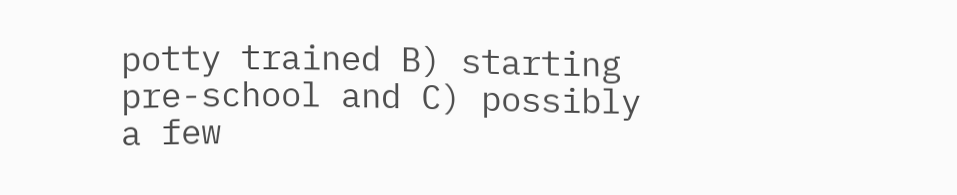potty trained B) starting pre-school and C) possibly a few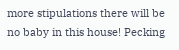more stipulations there will be no baby in this house! Pecking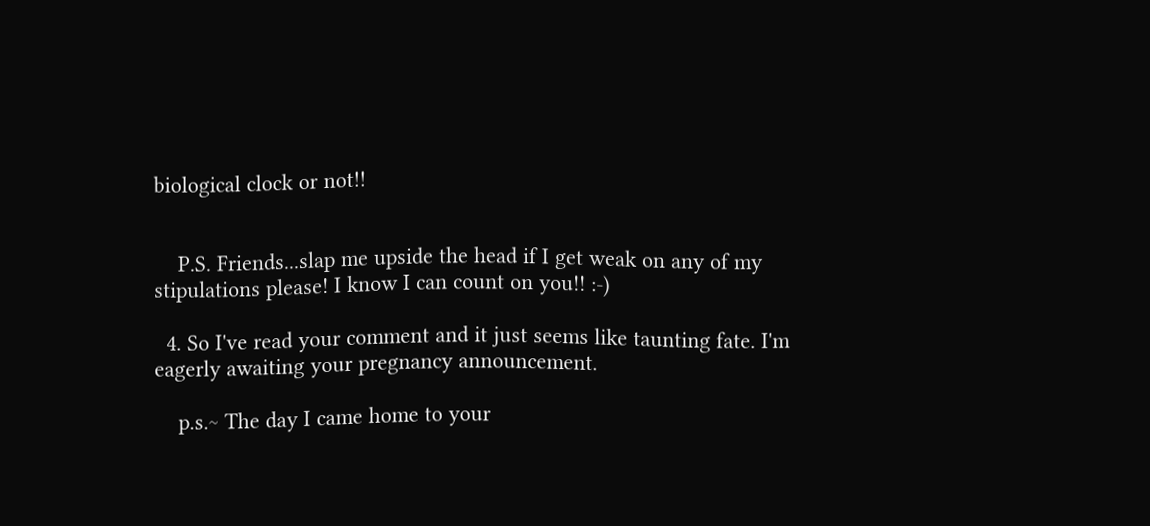biological clock or not!!


    P.S. Friends...slap me upside the head if I get weak on any of my stipulations please! I know I can count on you!! :-)

  4. So I've read your comment and it just seems like taunting fate. I'm eagerly awaiting your pregnancy announcement.

    p.s.~ The day I came home to your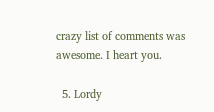crazy list of comments was awesome. I heart you.

  5. Lordy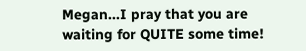Megan...I pray that you are waiting for QUITE some time!